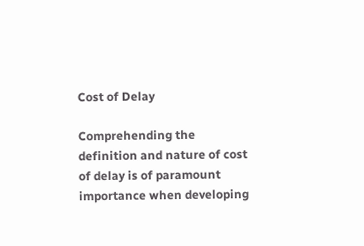Cost of Delay

Comprehending the definition and nature of cost of delay is of paramount importance when developing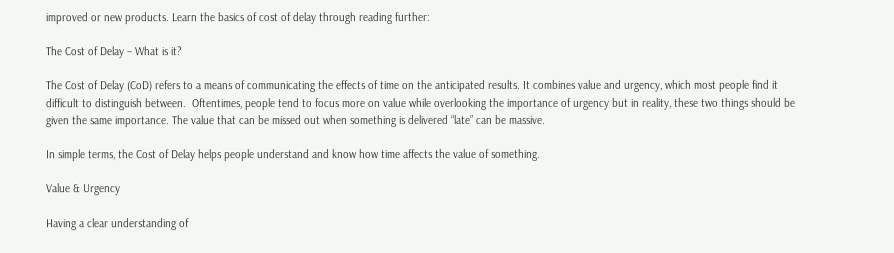improved or new products. Learn the basics of cost of delay through reading further:

The Cost of Delay – What is it?

The Cost of Delay (CoD) refers to a means of communicating the effects of time on the anticipated results. It combines value and urgency, which most people find it difficult to distinguish between.  Oftentimes, people tend to focus more on value while overlooking the importance of urgency but in reality, these two things should be given the same importance. The value that can be missed out when something is delivered “late” can be massive.

In simple terms, the Cost of Delay helps people understand and know how time affects the value of something.

Value & Urgency

Having a clear understanding of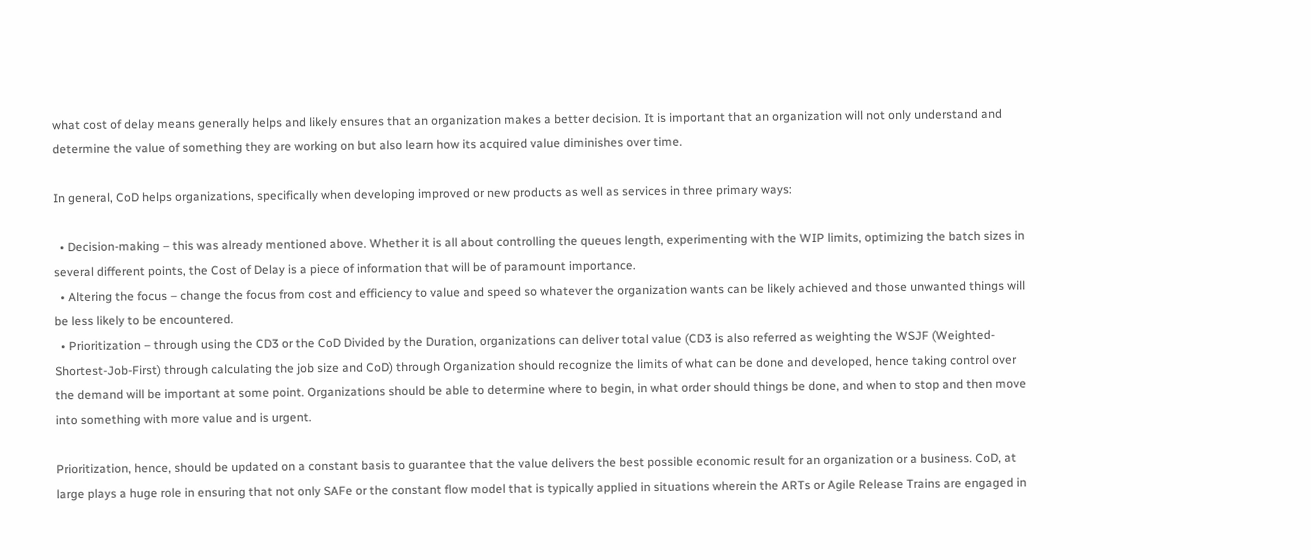what cost of delay means generally helps and likely ensures that an organization makes a better decision. It is important that an organization will not only understand and determine the value of something they are working on but also learn how its acquired value diminishes over time.

In general, CoD helps organizations, specifically when developing improved or new products as well as services in three primary ways:

  • Decision-making – this was already mentioned above. Whether it is all about controlling the queues length, experimenting with the WIP limits, optimizing the batch sizes in several different points, the Cost of Delay is a piece of information that will be of paramount importance.
  • Altering the focus – change the focus from cost and efficiency to value and speed so whatever the organization wants can be likely achieved and those unwanted things will be less likely to be encountered.
  • Prioritization – through using the CD3 or the CoD Divided by the Duration, organizations can deliver total value (CD3 is also referred as weighting the WSJF (Weighted-Shortest-Job-First) through calculating the job size and CoD) through Organization should recognize the limits of what can be done and developed, hence taking control over the demand will be important at some point. Organizations should be able to determine where to begin, in what order should things be done, and when to stop and then move into something with more value and is urgent.

Prioritization, hence, should be updated on a constant basis to guarantee that the value delivers the best possible economic result for an organization or a business. CoD, at large plays a huge role in ensuring that not only SAFe or the constant flow model that is typically applied in situations wherein the ARTs or Agile Release Trains are engaged in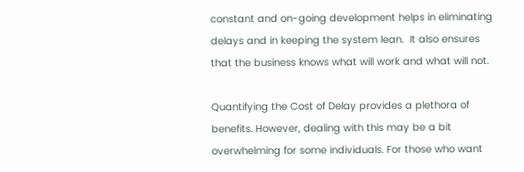constant and on-going development helps in eliminating delays and in keeping the system lean.  It also ensures that the business knows what will work and what will not.

Quantifying the Cost of Delay provides a plethora of benefits. However, dealing with this may be a bit overwhelming for some individuals. For those who want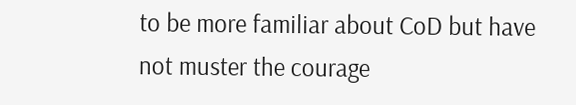to be more familiar about CoD but have not muster the courage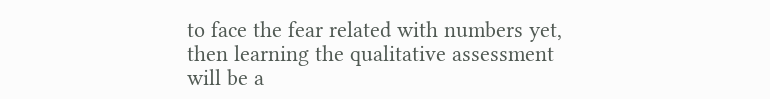to face the fear related with numbers yet, then learning the qualitative assessment will be a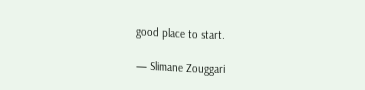good place to start.

— Slimane Zouggari